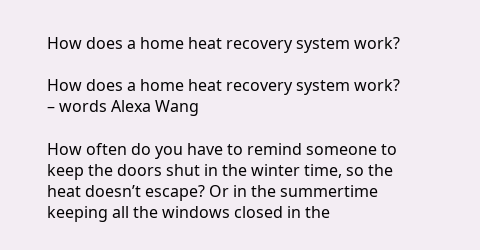How does a home heat recovery system work?

How does a home heat recovery system work? – words Alexa Wang

How often do you have to remind someone to keep the doors shut in the winter time, so the heat doesn’t escape? Or in the summertime keeping all the windows closed in the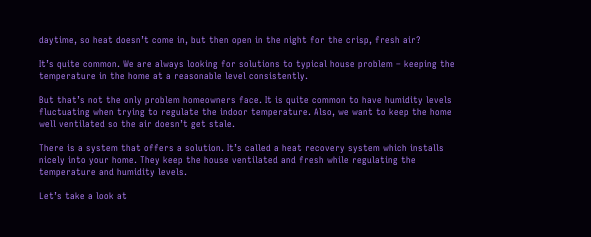daytime, so heat doesn’t come in, but then open in the night for the crisp, fresh air?

It’s quite common. We are always looking for solutions to typical house problem – keeping the temperature in the home at a reasonable level consistently.

But that’s not the only problem homeowners face. It is quite common to have humidity levels fluctuating when trying to regulate the indoor temperature. Also, we want to keep the home well ventilated so the air doesn’t get stale.

There is a system that offers a solution. It’s called a heat recovery system which installs nicely into your home. They keep the house ventilated and fresh while regulating the temperature and humidity levels.

Let’s take a look at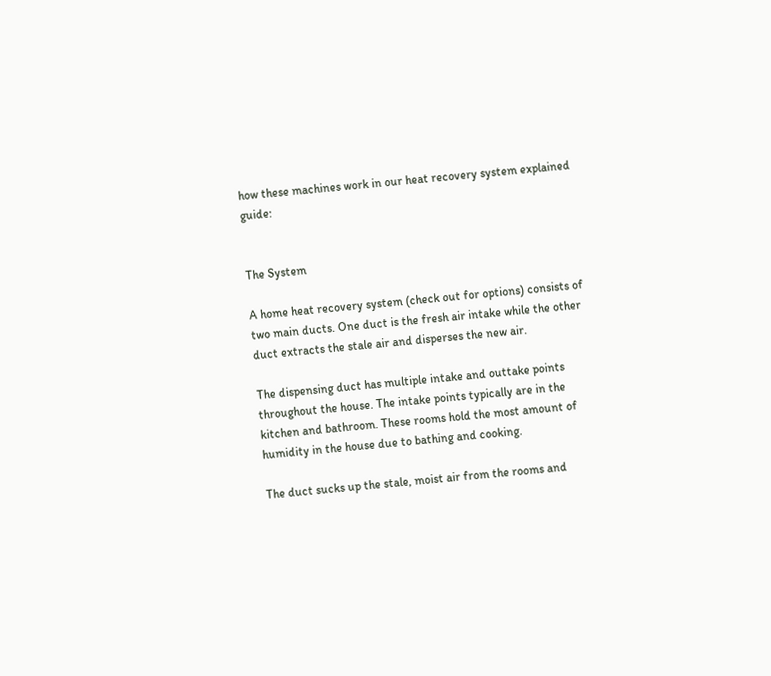how these machines work in our heat recovery system explained guide:


The System

A home heat recovery system (check out for options) consists of two main ducts. One duct is the fresh air intake while the other duct extracts the stale air and disperses the new air.

The dispensing duct has multiple intake and outtake points throughout the house. The intake points typically are in the kitchen and bathroom. These rooms hold the most amount of humidity in the house due to bathing and cooking.

The duct sucks up the stale, moist air from the rooms and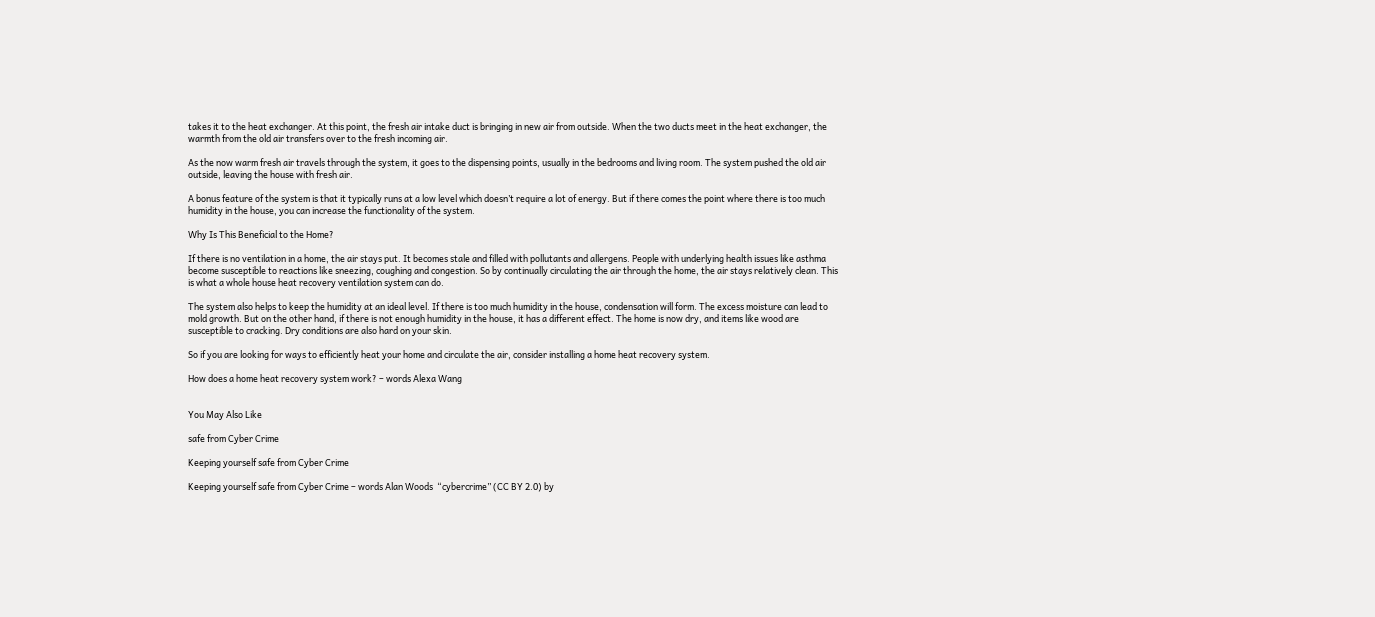takes it to the heat exchanger. At this point, the fresh air intake duct is bringing in new air from outside. When the two ducts meet in the heat exchanger, the warmth from the old air transfers over to the fresh incoming air.

As the now warm fresh air travels through the system, it goes to the dispensing points, usually in the bedrooms and living room. The system pushed the old air outside, leaving the house with fresh air.

A bonus feature of the system is that it typically runs at a low level which doesn’t require a lot of energy. But if there comes the point where there is too much humidity in the house, you can increase the functionality of the system.

Why Is This Beneficial to the Home?

If there is no ventilation in a home, the air stays put. It becomes stale and filled with pollutants and allergens. People with underlying health issues like asthma become susceptible to reactions like sneezing, coughing and congestion. So by continually circulating the air through the home, the air stays relatively clean. This is what a whole house heat recovery ventilation system can do.

The system also helps to keep the humidity at an ideal level. If there is too much humidity in the house, condensation will form. The excess moisture can lead to mold growth. But on the other hand, if there is not enough humidity in the house, it has a different effect. The home is now dry, and items like wood are susceptible to cracking. Dry conditions are also hard on your skin.

So if you are looking for ways to efficiently heat your home and circulate the air, consider installing a home heat recovery system.

How does a home heat recovery system work? – words Alexa Wang


You May Also Like

safe from Cyber Crime

Keeping yourself safe from Cyber Crime

Keeping yourself safe from Cyber Crime – words Alan Woods  “cybercrime” (CC BY 2.0) by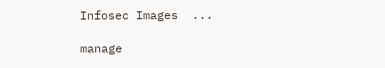Infosec Images  ...

manage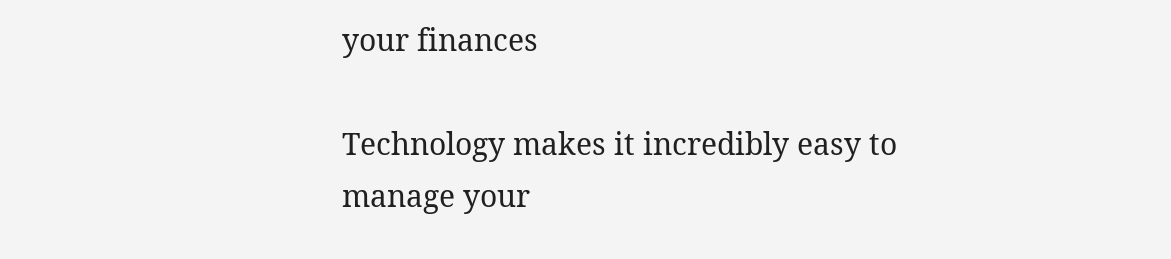your finances

Technology makes it incredibly easy to manage your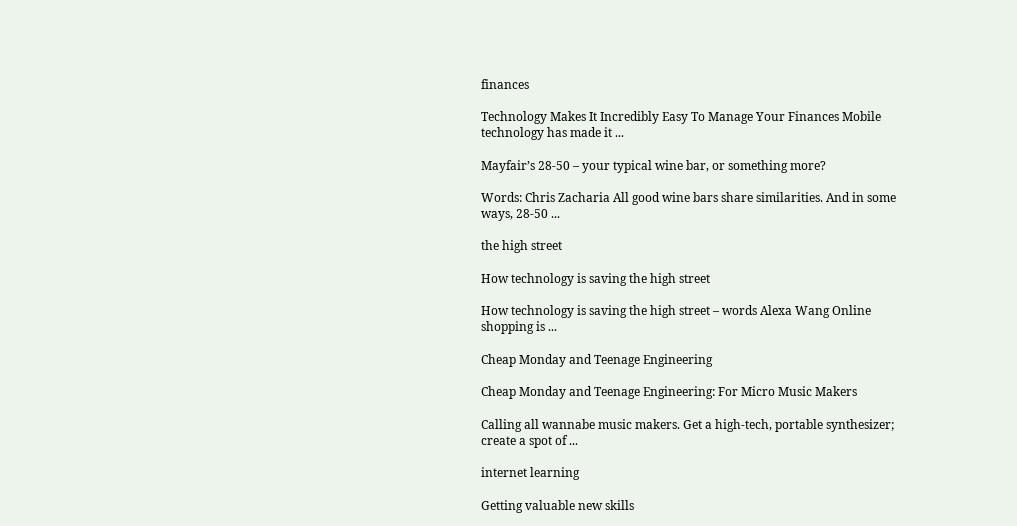finances

Technology Makes It Incredibly Easy To Manage Your Finances Mobile technology has made it ...

Mayfair’s 28-50 – your typical wine bar, or something more?

Words: Chris Zacharia All good wine bars share similarities. And in some ways, 28-50 ...

the high street

How technology is saving the high street

How technology is saving the high street – words Alexa Wang Online shopping is ...

Cheap Monday and Teenage Engineering

Cheap Monday and Teenage Engineering: For Micro Music Makers

Calling all wannabe music makers. Get a high-tech, portable synthesizer; create a spot of ...

internet learning

Getting valuable new skills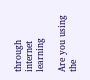through internet learning

Are you using the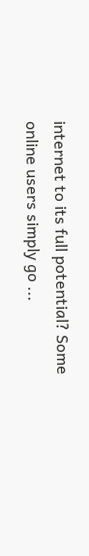internet to its full potential? Some online users simply go ...